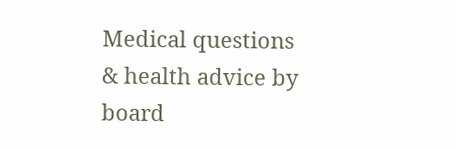Medical questions & health advice by board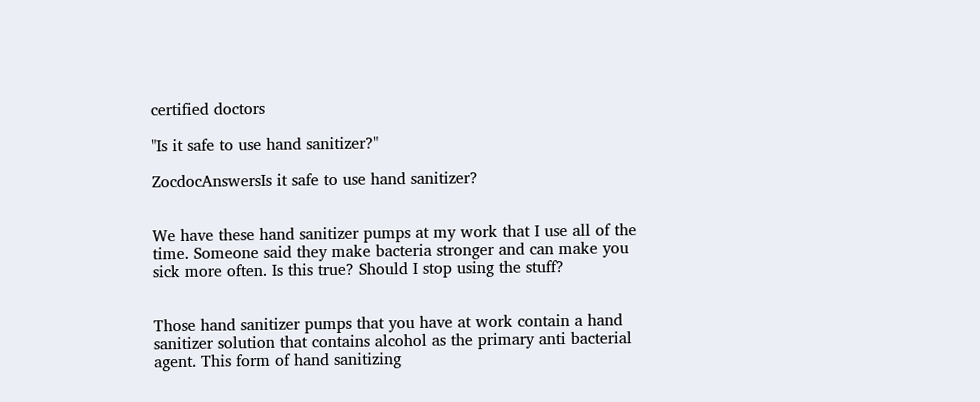certified doctors

"Is it safe to use hand sanitizer?"

ZocdocAnswersIs it safe to use hand sanitizer?


We have these hand sanitizer pumps at my work that I use all of the time. Someone said they make bacteria stronger and can make you sick more often. Is this true? Should I stop using the stuff?


Those hand sanitizer pumps that you have at work contain a hand sanitizer solution that contains alcohol as the primary anti bacterial agent. This form of hand sanitizing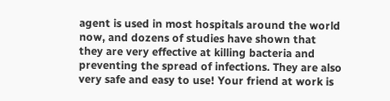agent is used in most hospitals around the world now, and dozens of studies have shown that they are very effective at killing bacteria and preventing the spread of infections. They are also very safe and easy to use! Your friend at work is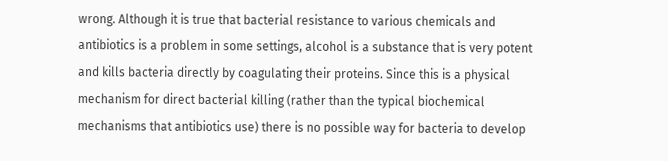wrong. Although it is true that bacterial resistance to various chemicals and antibiotics is a problem in some settings, alcohol is a substance that is very potent and kills bacteria directly by coagulating their proteins. Since this is a physical mechanism for direct bacterial killing (rather than the typical biochemical mechanisms that antibiotics use) there is no possible way for bacteria to develop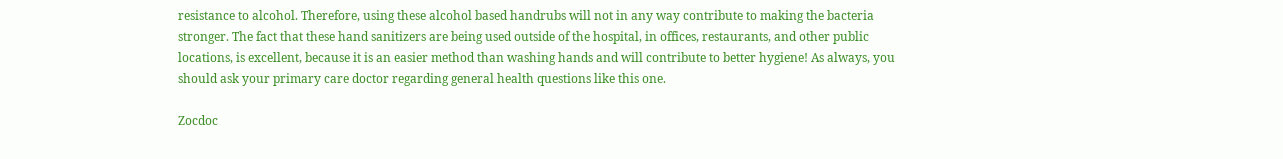resistance to alcohol. Therefore, using these alcohol based handrubs will not in any way contribute to making the bacteria stronger. The fact that these hand sanitizers are being used outside of the hospital, in offices, restaurants, and other public locations, is excellent, because it is an easier method than washing hands and will contribute to better hygiene! As always, you should ask your primary care doctor regarding general health questions like this one.

Zocdoc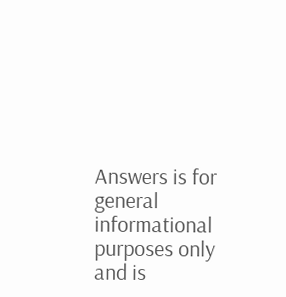Answers is for general informational purposes only and is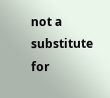not a substitute for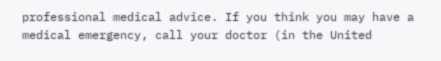professional medical advice. If you think you may have a medical emergency, call your doctor (in the United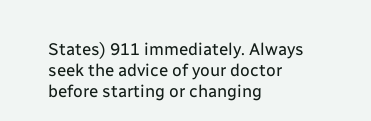States) 911 immediately. Always seek the advice of your doctor before starting or changing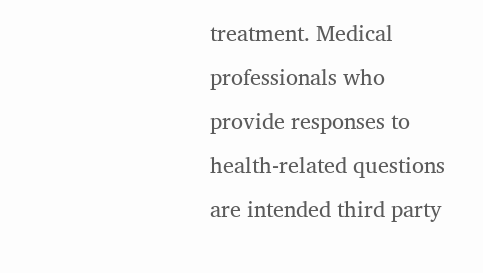treatment. Medical professionals who provide responses to health-related questions are intended third party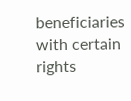beneficiaries with certain rights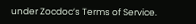under Zocdoc’s Terms of Service.